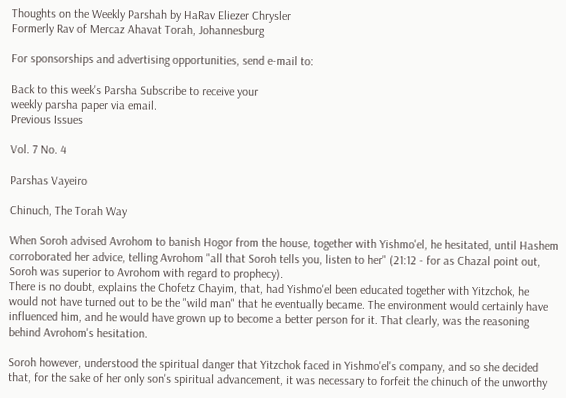Thoughts on the Weekly Parshah by HaRav Eliezer Chrysler
Formerly Rav of Mercaz Ahavat Torah, Johannesburg

For sponsorships and advertising opportunities, send e-mail to:

Back to this week's Parsha Subscribe to receive your
weekly parsha paper via email.
Previous Issues

Vol. 7 No. 4

Parshas Vayeiro

Chinuch, The Torah Way

When Soroh advised Avrohom to banish Hogor from the house, together with Yishmo'el, he hesitated, until Hashem corroborated her advice, telling Avrohom "all that Soroh tells you, listen to her" (21:12 - for as Chazal point out, Soroh was superior to Avrohom with regard to prophecy).
There is no doubt, explains the Chofetz Chayim, that, had Yishmo'el been educated together with Yitzchok, he would not have turned out to be the "wild man" that he eventually became. The environment would certainly have influenced him, and he would have grown up to become a better person for it. That clearly, was the reasoning behind Avrohom's hesitation.

Soroh however, understood the spiritual danger that Yitzchok faced in Yishmo'el's company, and so she decided that, for the sake of her only son's spiritual advancement, it was necessary to forfeit the chinuch of the unworthy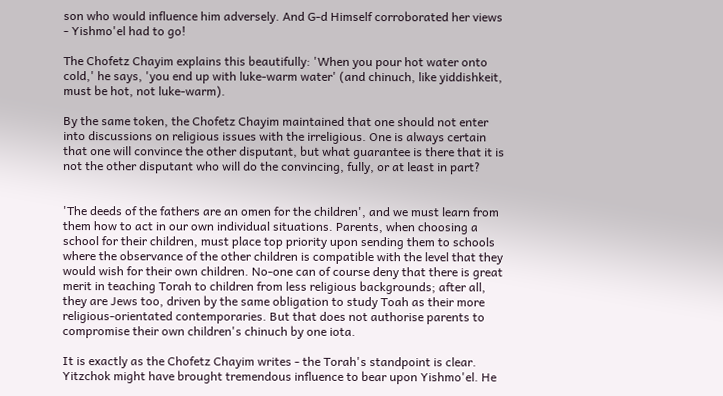son who would influence him adversely. And G-d Himself corroborated her views - Yishmo'el had to go!

The Chofetz Chayim explains this beautifully: 'When you pour hot water onto cold,' he says, 'you end up with luke-warm water' (and chinuch, like yiddishkeit, must be hot, not luke-warm).

By the same token, the Chofetz Chayim maintained that one should not enter into discussions on religious issues with the irreligious. One is always certain that one will convince the other disputant, but what guarantee is there that it is not the other disputant who will do the convincing, fully, or at least in part?


'The deeds of the fathers are an omen for the children', and we must learn from them how to act in our own individual situations. Parents, when choosing a school for their children, must place top priority upon sending them to schools where the observance of the other children is compatible with the level that they would wish for their own children. No-one can of course deny that there is great merit in teaching Torah to children from less religious backgrounds; after all, they are Jews too, driven by the same obligation to study Toah as their more religious-orientated contemporaries. But that does not authorise parents to compromise their own children's chinuch by one iota.

It is exactly as the Chofetz Chayim writes - the Torah's standpoint is clear. Yitzchok might have brought tremendous influence to bear upon Yishmo'el. He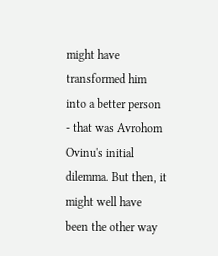might have transformed him into a better person - that was Avrohom Ovinu's initial dilemma. But then, it might well have been the other way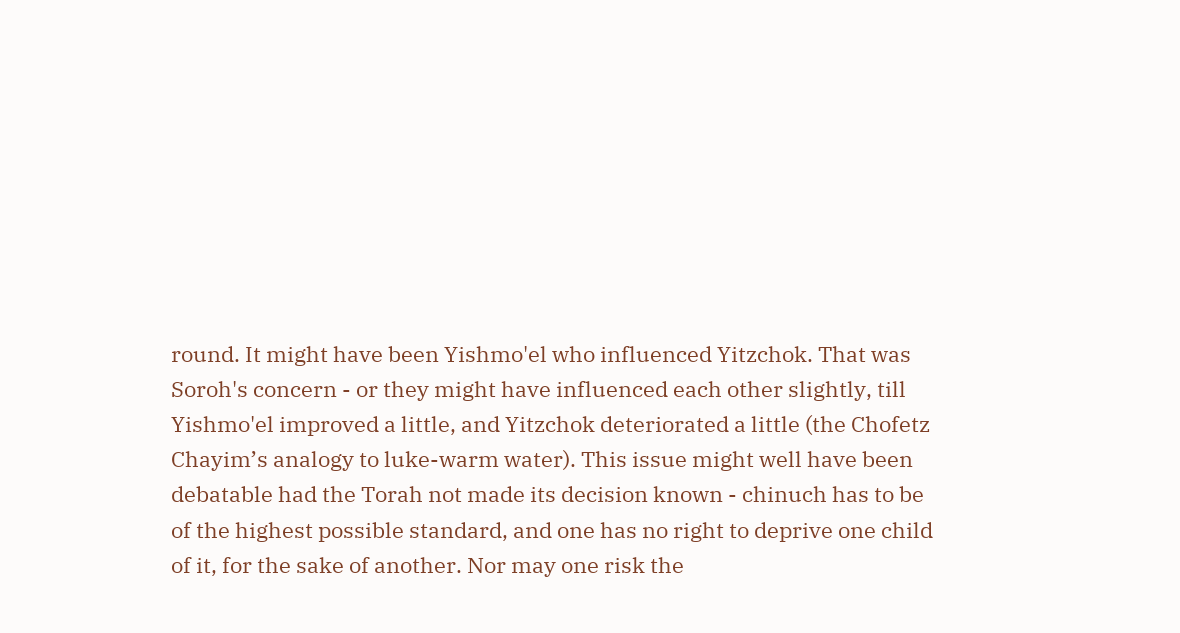round. It might have been Yishmo'el who influenced Yitzchok. That was Soroh's concern - or they might have influenced each other slightly, till Yishmo'el improved a little, and Yitzchok deteriorated a little (the Chofetz Chayim’s analogy to luke-warm water). This issue might well have been debatable had the Torah not made its decision known - chinuch has to be of the highest possible standard, and one has no right to deprive one child of it, for the sake of another. Nor may one risk the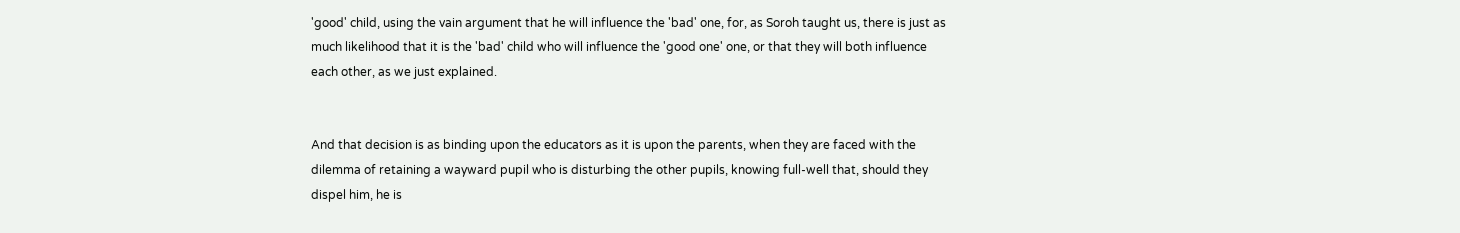'good' child, using the vain argument that he will influence the 'bad' one, for, as Soroh taught us, there is just as much likelihood that it is the 'bad' child who will influence the 'good one' one, or that they will both influence each other, as we just explained.


And that decision is as binding upon the educators as it is upon the parents, when they are faced with the dilemma of retaining a wayward pupil who is disturbing the other pupils, knowing full-well that, should they dispel him, he is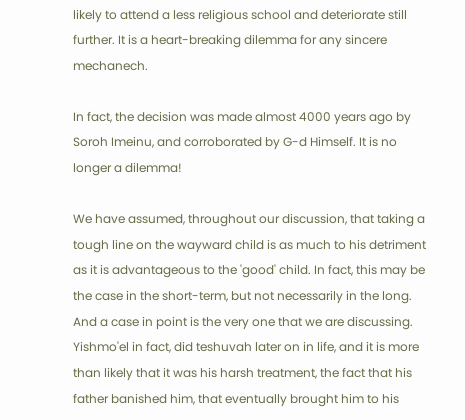likely to attend a less religious school and deteriorate still further. It is a heart-breaking dilemma for any sincere mechanech.

In fact, the decision was made almost 4000 years ago by Soroh Imeinu, and corroborated by G-d Himself. It is no longer a dilemma!

We have assumed, throughout our discussion, that taking a tough line on the wayward child is as much to his detriment as it is advantageous to the 'good' child. In fact, this may be the case in the short-term, but not necessarily in the long. And a case in point is the very one that we are discussing. Yishmo'el in fact, did teshuvah later on in life, and it is more than likely that it was his harsh treatment, the fact that his father banished him, that eventually brought him to his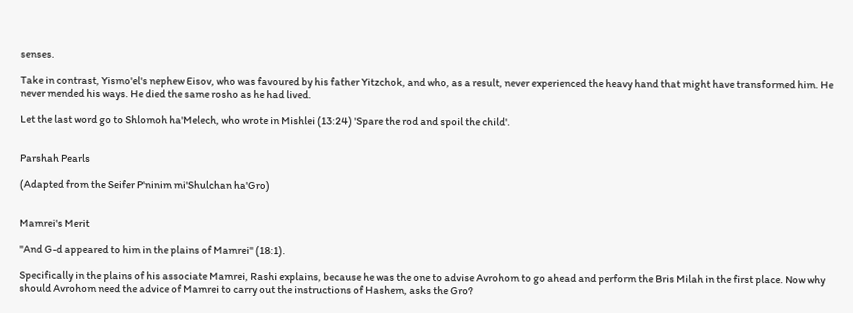senses.

Take in contrast, Yismo'el's nephew Eisov, who was favoured by his father Yitzchok, and who, as a result, never experienced the heavy hand that might have transformed him. He never mended his ways. He died the same rosho as he had lived.

Let the last word go to Shlomoh ha'Melech, who wrote in Mishlei (13:24) 'Spare the rod and spoil the child'.


Parshah Pearls

(Adapted from the Seifer P'ninim mi'Shulchan ha'Gro)


Mamrei's Merit

"And G-d appeared to him in the plains of Mamrei" (18:1).

Specifically in the plains of his associate Mamrei, Rashi explains, because he was the one to advise Avrohom to go ahead and perform the Bris Milah in the first place. Now why should Avrohom need the advice of Mamrei to carry out the instructions of Hashem, asks the Gro?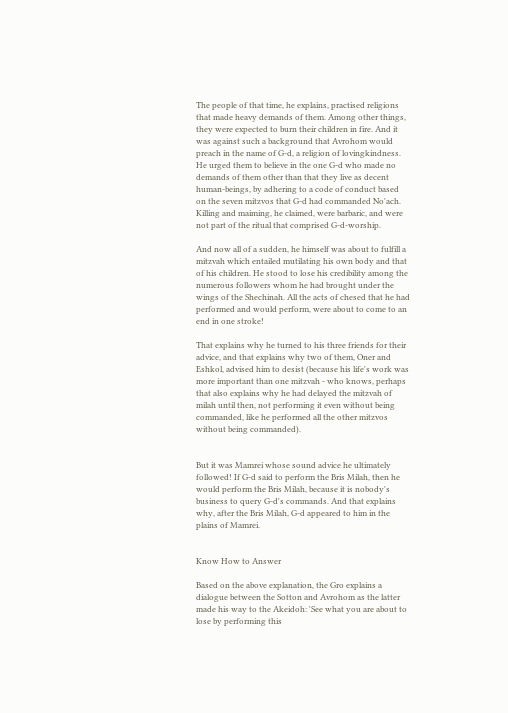The people of that time, he explains, practised religions that made heavy demands of them. Among other things, they were expected to burn their children in fire. And it was against such a background that Avrohom would preach in the name of G-d, a religion of lovingkindness. He urged them to believe in the one G-d who made no demands of them other than that they live as decent human-beings, by adhering to a code of conduct based on the seven mitzvos that G-d had commanded No'ach. Killing and maiming, he claimed, were barbaric, and were not part of the ritual that comprised G-d-worship.

And now all of a sudden, he himself was about to fulfill a mitzvah which entailed mutilating his own body and that of his children. He stood to lose his credibility among the numerous followers whom he had brought under the wings of the Shechinah. All the acts of chesed that he had performed and would perform, were about to come to an end in one stroke!

That explains why he turned to his three friends for their advice, and that explains why two of them, Oner and Eshkol, advised him to desist (because his life's work was more important than one mitzvah - who knows, perhaps that also explains why he had delayed the mitzvah of milah until then, not performing it even without being commanded, like he performed all the other mitzvos without being commanded).


But it was Mamrei whose sound advice he ultimately followed! If G-d said to perform the Bris Milah, then he would perform the Bris Milah, because it is nobody's business to query G-d's commands. And that explains why, after the Bris Milah, G-d appeared to him in the plains of Mamrei.


Know How to Answer

Based on the above explanation, the Gro explains a dialogue between the Sotton and Avrohom as the latter made his way to the Akeidoh: 'See what you are about to lose by performing this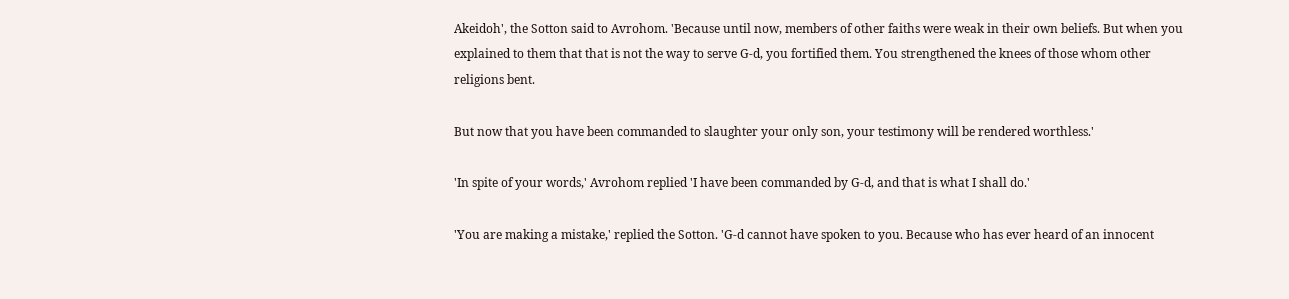Akeidoh', the Sotton said to Avrohom. 'Because until now, members of other faiths were weak in their own beliefs. But when you explained to them that that is not the way to serve G-d, you fortified them. You strengthened the knees of those whom other religions bent.

But now that you have been commanded to slaughter your only son, your testimony will be rendered worthless.'

'In spite of your words,' Avrohom replied 'I have been commanded by G-d, and that is what I shall do.'

'You are making a mistake,' replied the Sotton. 'G-d cannot have spoken to you. Because who has ever heard of an innocent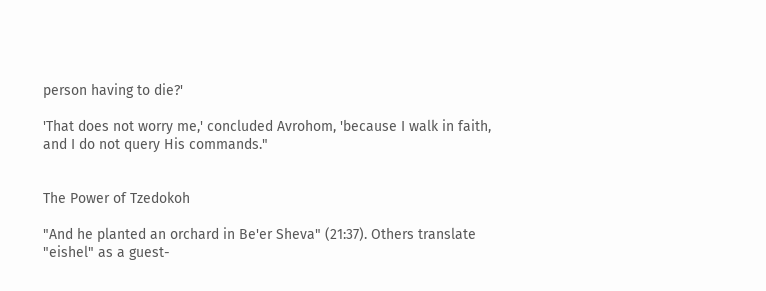person having to die?'

'That does not worry me,' concluded Avrohom, 'because I walk in faith, and I do not query His commands."


The Power of Tzedokoh

"And he planted an orchard in Be'er Sheva" (21:37). Others translate "eishel" as a guest-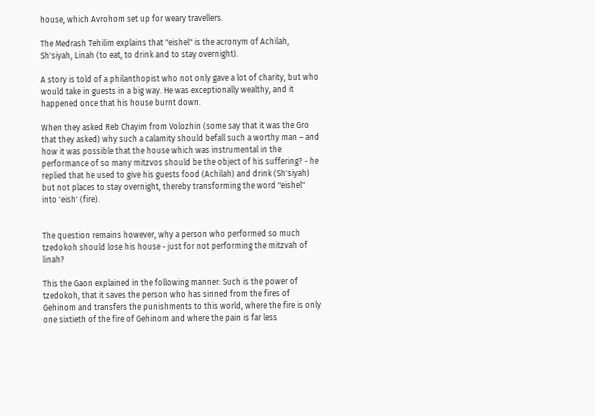house, which Avrohom set up for weary travellers.

The Medrash Tehilim explains that "eishel" is the acronym of Achilah, Sh'siyah, Linah (to eat, to drink and to stay overnight).

A story is told of a philanthopist who not only gave a lot of charity, but who would take in guests in a big way. He was exceptionally wealthy, and it happened once that his house burnt down.

When they asked Reb Chayim from Volozhin (some say that it was the Gro that they asked) why such a calamity should befall such a worthy man – and how it was possible that the house which was instrumental in the performance of so many mitzvos should be the object of his suffering? - he replied that he used to give his guests food (Achilah) and drink (Sh'siyah) but not places to stay overnight, thereby transforming the word "eishel" into 'eish' (fire).


The question remains however, why a person who performed so much tzedokoh should lose his house - just for not performing the mitzvah of linah?

This the Gaon explained in the following manner: Such is the power of tzedokoh, that it saves the person who has sinned from the fires of Gehinom and transfers the punishments to this world, where the fire is only one sixtieth of the fire of Gehinom and where the pain is far less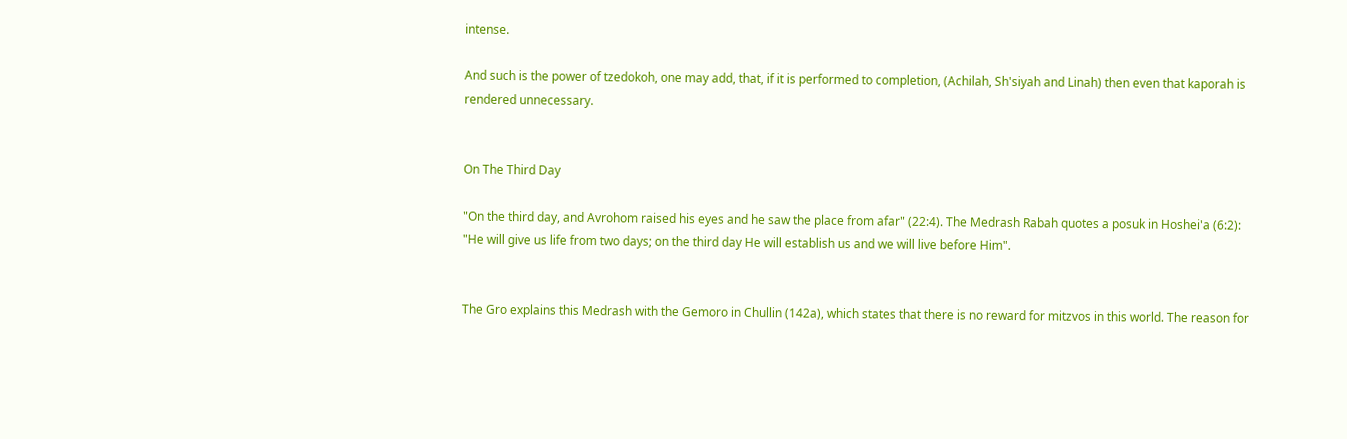intense.

And such is the power of tzedokoh, one may add, that, if it is performed to completion, (Achilah, Sh'siyah and Linah) then even that kaporah is rendered unnecessary.


On The Third Day

"On the third day, and Avrohom raised his eyes and he saw the place from afar" (22:4). The Medrash Rabah quotes a posuk in Hoshei'a (6:2): "He will give us life from two days; on the third day He will establish us and we will live before Him".


The Gro explains this Medrash with the Gemoro in Chullin (142a), which states that there is no reward for mitzvos in this world. The reason for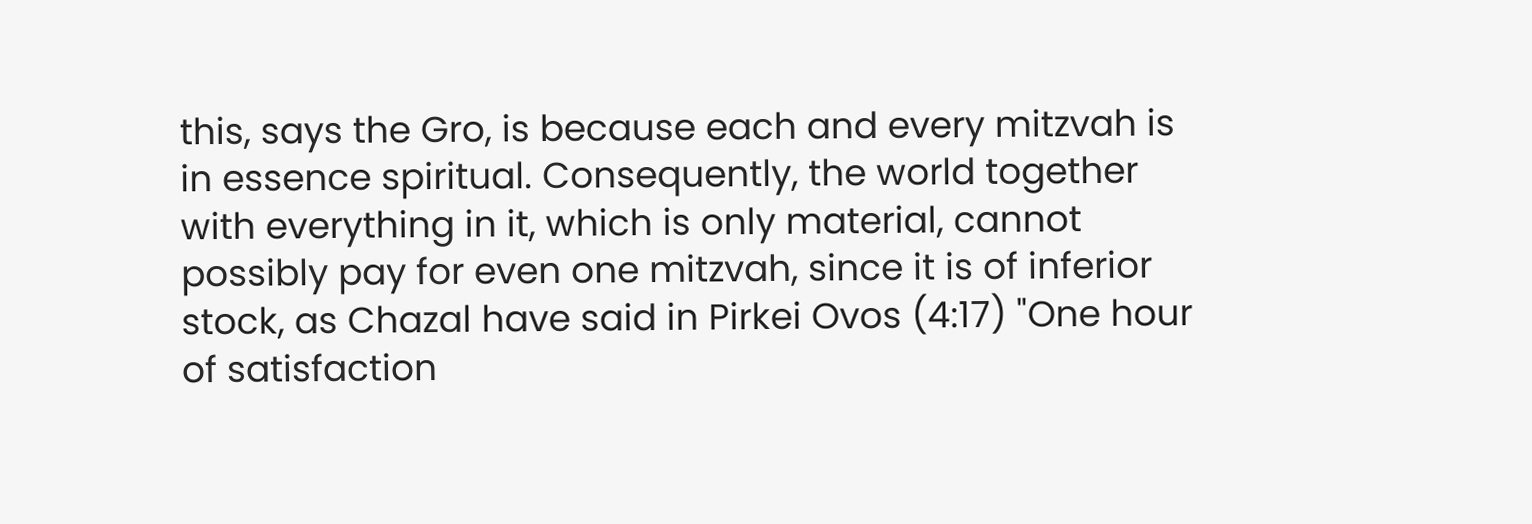this, says the Gro, is because each and every mitzvah is in essence spiritual. Consequently, the world together with everything in it, which is only material, cannot possibly pay for even one mitzvah, since it is of inferior stock, as Chazal have said in Pirkei Ovos (4:17) "One hour of satisfaction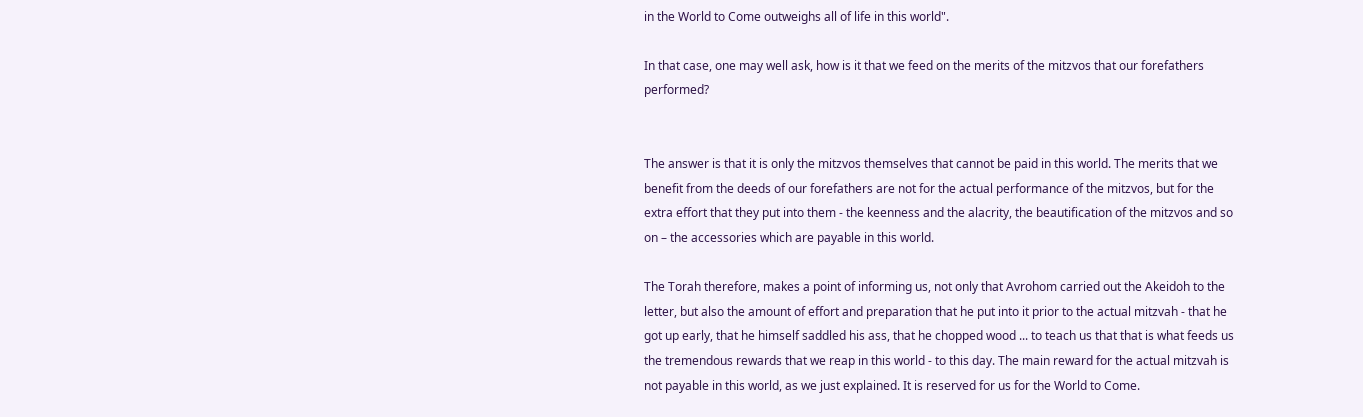in the World to Come outweighs all of life in this world".

In that case, one may well ask, how is it that we feed on the merits of the mitzvos that our forefathers performed?


The answer is that it is only the mitzvos themselves that cannot be paid in this world. The merits that we benefit from the deeds of our forefathers are not for the actual performance of the mitzvos, but for the extra effort that they put into them - the keenness and the alacrity, the beautification of the mitzvos and so on – the accessories which are payable in this world.

The Torah therefore, makes a point of informing us, not only that Avrohom carried out the Akeidoh to the letter, but also the amount of effort and preparation that he put into it prior to the actual mitzvah - that he got up early, that he himself saddled his ass, that he chopped wood ... to teach us that that is what feeds us the tremendous rewards that we reap in this world - to this day. The main reward for the actual mitzvah is not payable in this world, as we just explained. It is reserved for us for the World to Come.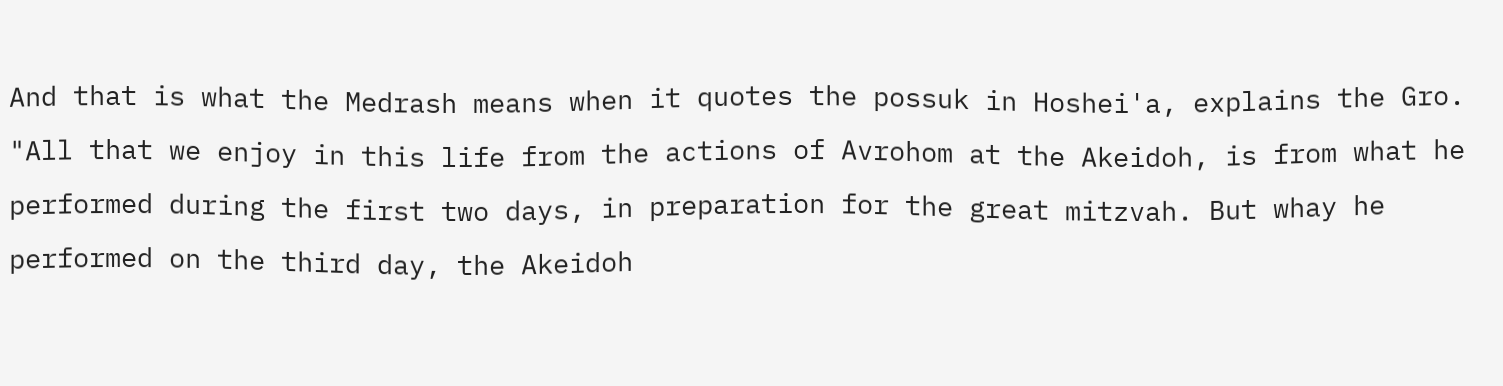And that is what the Medrash means when it quotes the possuk in Hoshei'a, explains the Gro. "All that we enjoy in this life from the actions of Avrohom at the Akeidoh, is from what he performed during the first two days, in preparation for the great mitzvah. But whay he performed on the third day, the Akeidoh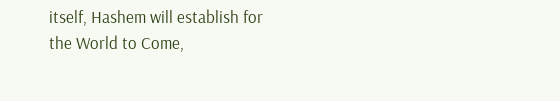itself, Hashem will establish for the World to Come,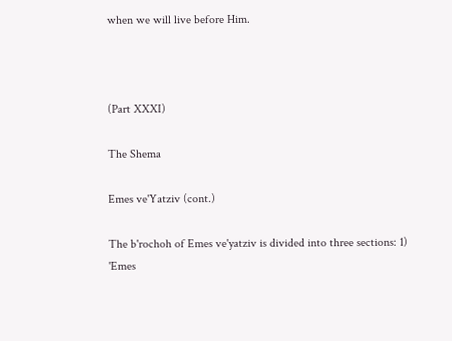when we will live before Him.



(Part XXXI)

The Shema

Emes ve'Yatziv (cont.)

The b'rochoh of Emes ve'yatziv is divided into three sections: 1) 'Emes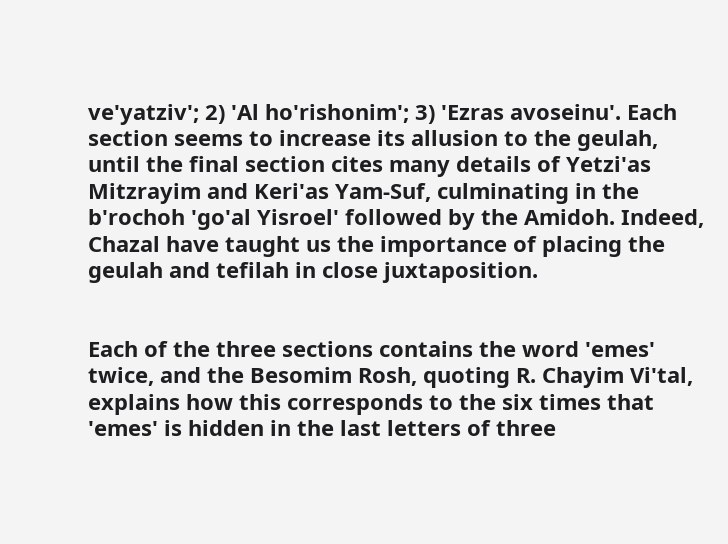ve'yatziv'; 2) 'Al ho'rishonim'; 3) 'Ezras avoseinu'. Each section seems to increase its allusion to the geulah, until the final section cites many details of Yetzi'as Mitzrayim and Keri'as Yam-Suf, culminating in the b'rochoh 'go'al Yisroel' followed by the Amidoh. Indeed, Chazal have taught us the importance of placing the geulah and tefilah in close juxtaposition.


Each of the three sections contains the word 'emes' twice, and the Besomim Rosh, quoting R. Chayim Vi'tal, explains how this corresponds to the six times that 'emes' is hidden in the last letters of three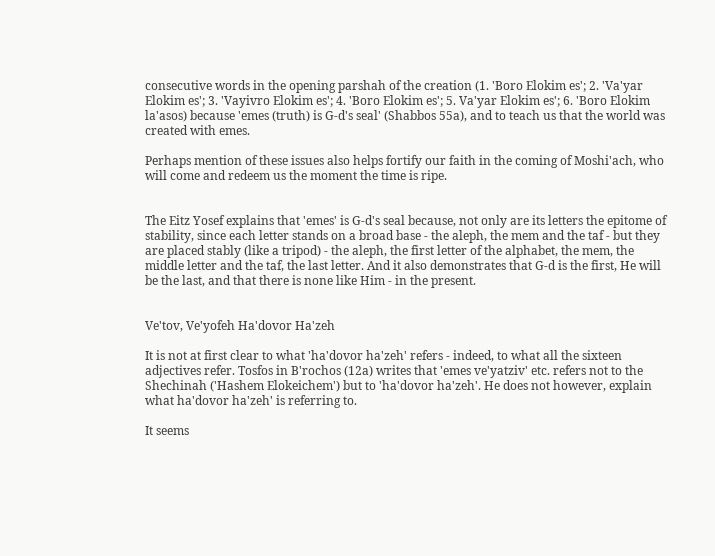consecutive words in the opening parshah of the creation (1. 'Boro Elokim es'; 2. 'Va'yar Elokim es'; 3. 'Vayivro Elokim es'; 4. 'Boro Elokim es'; 5. Va'yar Elokim es'; 6. 'Boro Elokim la'asos) because 'emes (truth) is G-d's seal' (Shabbos 55a), and to teach us that the world was created with emes.

Perhaps mention of these issues also helps fortify our faith in the coming of Moshi'ach, who will come and redeem us the moment the time is ripe.


The Eitz Yosef explains that 'emes' is G-d's seal because, not only are its letters the epitome of stability, since each letter stands on a broad base - the aleph, the mem and the taf - but they are placed stably (like a tripod) - the aleph, the first letter of the alphabet, the mem, the middle letter and the taf, the last letter. And it also demonstrates that G-d is the first, He will be the last, and that there is none like Him - in the present.


Ve'tov, Ve'yofeh Ha'dovor Ha'zeh

It is not at first clear to what 'ha'dovor ha'zeh' refers - indeed, to what all the sixteen adjectives refer. Tosfos in B'rochos (12a) writes that 'emes ve'yatziv' etc. refers not to the Shechinah ('Hashem Elokeichem') but to 'ha'dovor ha'zeh'. He does not however, explain what ha'dovor ha'zeh' is referring to.

It seems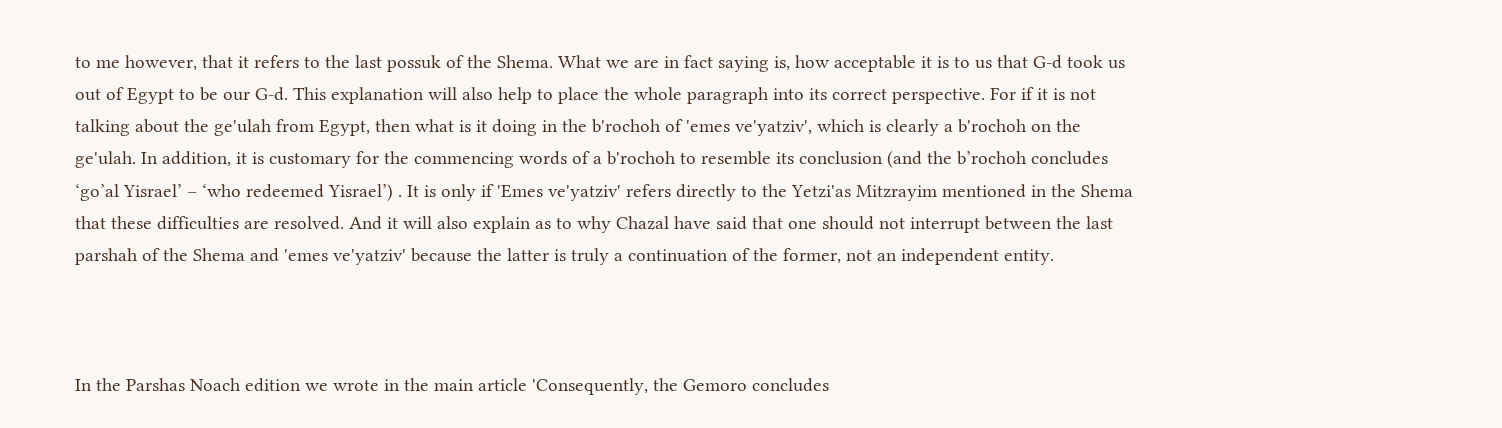to me however, that it refers to the last possuk of the Shema. What we are in fact saying is, how acceptable it is to us that G-d took us out of Egypt to be our G-d. This explanation will also help to place the whole paragraph into its correct perspective. For if it is not talking about the ge'ulah from Egypt, then what is it doing in the b'rochoh of 'emes ve'yatziv', which is clearly a b'rochoh on the ge'ulah. In addition, it is customary for the commencing words of a b'rochoh to resemble its conclusion (and the b’rochoh concludes ‘go’al Yisrael’ – ‘who redeemed Yisrael’) . It is only if 'Emes ve'yatziv' refers directly to the Yetzi'as Mitzrayim mentioned in the Shema that these difficulties are resolved. And it will also explain as to why Chazal have said that one should not interrupt between the last parshah of the Shema and 'emes ve'yatziv' because the latter is truly a continuation of the former, not an independent entity.



In the Parshas Noach edition we wrote in the main article 'Consequently, the Gemoro concludes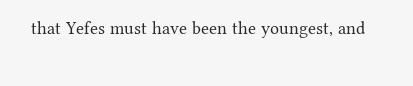that Yefes must have been the youngest, and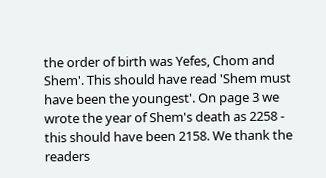the order of birth was Yefes, Chom and Shem'. This should have read 'Shem must have been the youngest'. On page 3 we wrote the year of Shem's death as 2258 - this should have been 2158. We thank the readers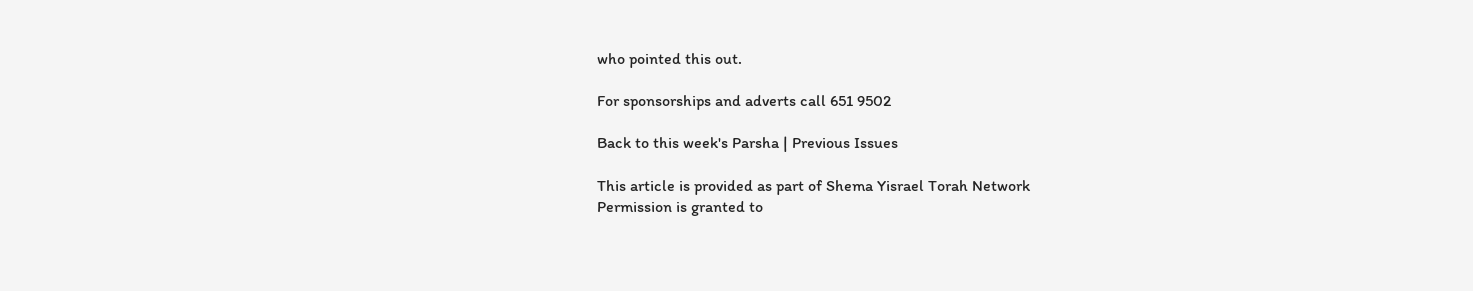who pointed this out.

For sponsorships and adverts call 651 9502

Back to this week's Parsha | Previous Issues

This article is provided as part of Shema Yisrael Torah Network
Permission is granted to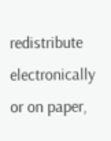redistribute electronically or on paper,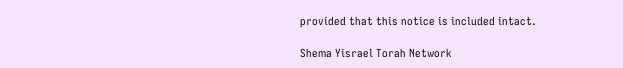provided that this notice is included intact.

Shema Yisrael Torah Network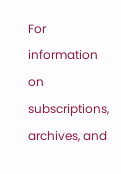For information on subscriptions, archives, and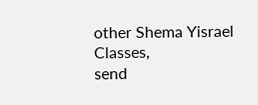other Shema Yisrael Classes,
send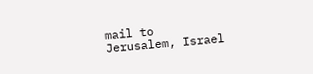mail to
Jerusalem, Israel